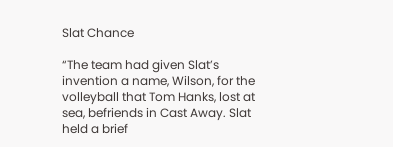Slat Chance

“The team had given Slat’s invention a name, Wilson, for the volleyball that Tom Hanks, lost at sea, befriends in Cast Away. Slat held a brief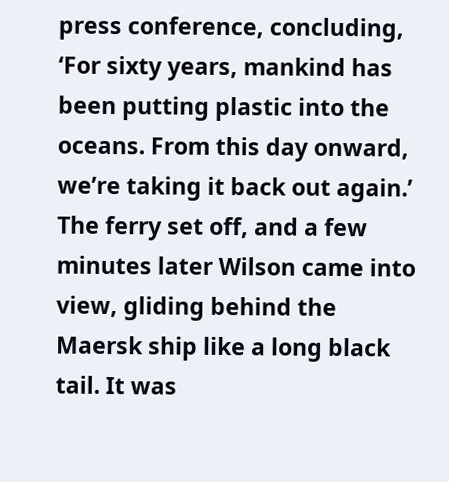press conference, concluding, ‘For sixty years, mankind has been putting plastic into the oceans. From this day onward, we’re taking it back out again.’ The ferry set off, and a few minutes later Wilson came into view, gliding behind the Maersk ship like a long black tail. It was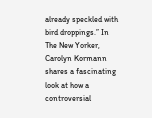already speckled with bird droppings.” In The New Yorker, Carolyn Kormann shares a fascinating look at how a controversial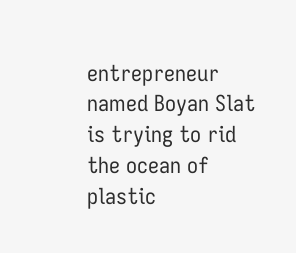entrepreneur named Boyan Slat is trying to rid the ocean of plastic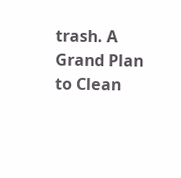trash. A Grand Plan to Clean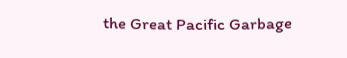the Great Pacific Garbage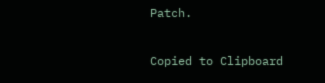Patch.

Copied to Clipboard